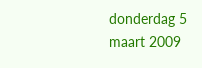donderdag 5 maart 2009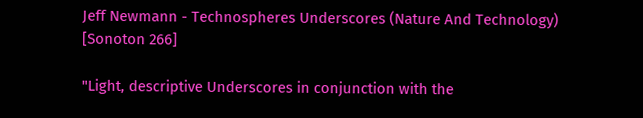Jeff Newmann - Technospheres Underscores (Nature And Technology) [Sonoton 266]

"Light, descriptive Underscores in conjunction with the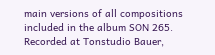main versions of all compositions included in the album SON 265.
Recorded at Tonstudio Bauer,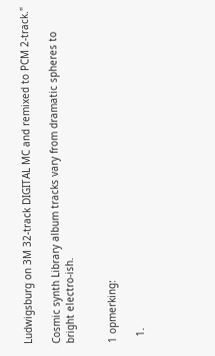Ludwigsburg on 3M 32-track DIGITAL MC and remixed to PCM 2-track."

Cosmic synth Library album tracks vary from dramatic spheres to bright electro-ish.


1 opmerking:

  1.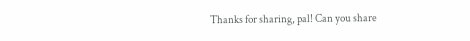Thanks for sharing, pal! Can you share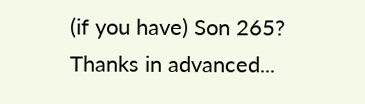(if you have) Son 265? Thanks in advanced...